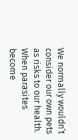We normally wouldn’t consider our own pets as risks to our health. When parasites become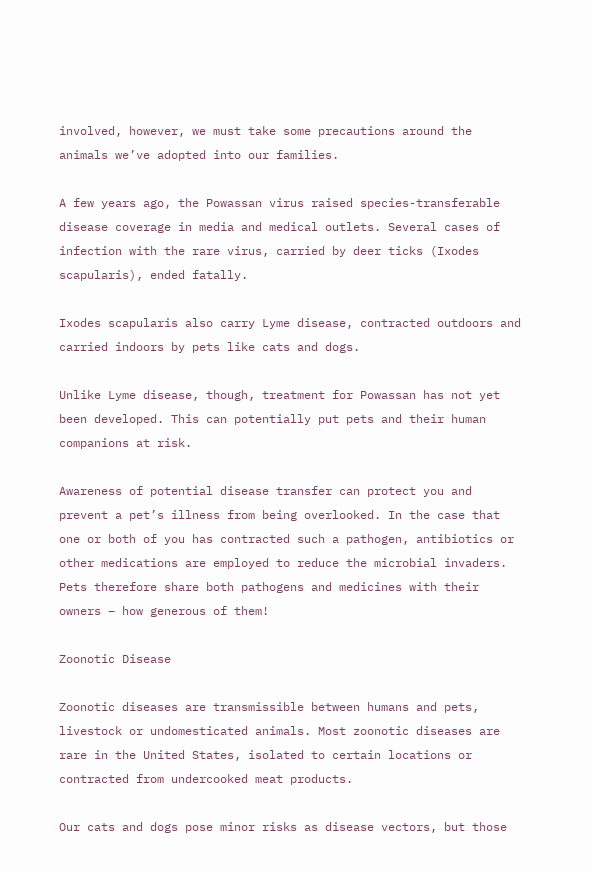involved, however, we must take some precautions around the animals we’ve adopted into our families.

A few years ago, the Powassan virus raised species-transferable disease coverage in media and medical outlets. Several cases of infection with the rare virus, carried by deer ticks (Ixodes scapularis), ended fatally.

Ixodes scapularis also carry Lyme disease, contracted outdoors and carried indoors by pets like cats and dogs.

Unlike Lyme disease, though, treatment for Powassan has not yet been developed. This can potentially put pets and their human companions at risk.

Awareness of potential disease transfer can protect you and prevent a pet’s illness from being overlooked. In the case that one or both of you has contracted such a pathogen, antibiotics or other medications are employed to reduce the microbial invaders. Pets therefore share both pathogens and medicines with their owners – how generous of them!

Zoonotic Disease

Zoonotic diseases are transmissible between humans and pets, livestock or undomesticated animals. Most zoonotic diseases are rare in the United States, isolated to certain locations or contracted from undercooked meat products.

Our cats and dogs pose minor risks as disease vectors, but those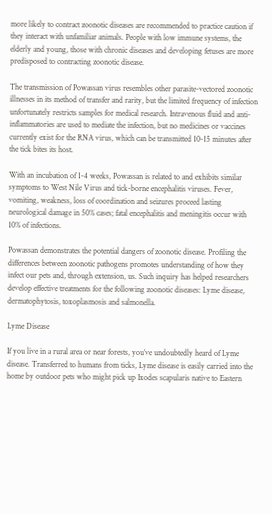more likely to contract zoonotic diseases are recommended to practice caution if they interact with unfamiliar animals. People with low immune systems, the elderly and young, those with chronic diseases and developing fetuses are more predisposed to contracting zoonotic disease.

The transmission of Powassan virus resembles other parasite-vectored zoonotic illnesses in its method of transfer and rarity, but the limited frequency of infection unfortunately restricts samples for medical research. Intravenous fluid and anti-inflammatories are used to mediate the infection, but no medicines or vaccines currently exist for the RNA virus, which can be transmitted 10-15 minutes after the tick bites its host.

With an incubation of 1-4 weeks, Powassan is related to and exhibits similar symptoms to West Nile Virus and tick-borne encephalitis viruses. Fever, vomiting, weakness, loss of coordination and seizures proceed lasting neurological damage in 50% cases; fatal encephalitis and meningitis occur with 10% of infections.

Powassan demonstrates the potential dangers of zoonotic disease. Profiling the differences between zoonotic pathogens promotes understanding of how they infect our pets and, through extension, us. Such inquiry has helped researchers develop effective treatments for the following zoonotic diseases: Lyme disease, dermatophytosis, toxoplasmosis and salmonella.

Lyme Disease

If you live in a rural area or near forests, you’ve undoubtedly heard of Lyme disease. Transferred to humans from ticks, Lyme disease is easily carried into the home by outdoor pets who might pick up Ixodes scapularis native to Eastern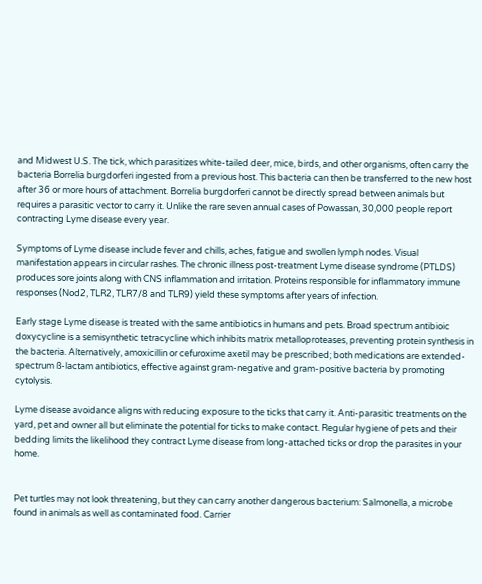and Midwest U.S. The tick, which parasitizes white-tailed deer, mice, birds, and other organisms, often carry the bacteria Borrelia burgdorferi ingested from a previous host. This bacteria can then be transferred to the new host after 36 or more hours of attachment. Borrelia burgdorferi cannot be directly spread between animals but requires a parasitic vector to carry it. Unlike the rare seven annual cases of Powassan, 30,000 people report contracting Lyme disease every year.

Symptoms of Lyme disease include fever and chills, aches, fatigue and swollen lymph nodes. Visual manifestation appears in circular rashes. The chronic illness post-treatment Lyme disease syndrome (PTLDS) produces sore joints along with CNS inflammation and irritation. Proteins responsible for inflammatory immune responses (Nod2, TLR2, TLR7/8 and TLR9) yield these symptoms after years of infection.

Early stage Lyme disease is treated with the same antibiotics in humans and pets. Broad spectrum antibioic doxycycline is a semisynthetic tetracycline which inhibits matrix metalloproteases, preventing protein synthesis in the bacteria. Alternatively, amoxicillin or cefuroxime axetil may be prescribed; both medications are extended-spectrum ß-lactam antibiotics, effective against gram-negative and gram-positive bacteria by promoting cytolysis.

Lyme disease avoidance aligns with reducing exposure to the ticks that carry it. Anti-parasitic treatments on the yard, pet and owner all but eliminate the potential for ticks to make contact. Regular hygiene of pets and their bedding limits the likelihood they contract Lyme disease from long-attached ticks or drop the parasites in your home.


Pet turtles may not look threatening, but they can carry another dangerous bacterium: Salmonella, a microbe found in animals as well as contaminated food. Carrier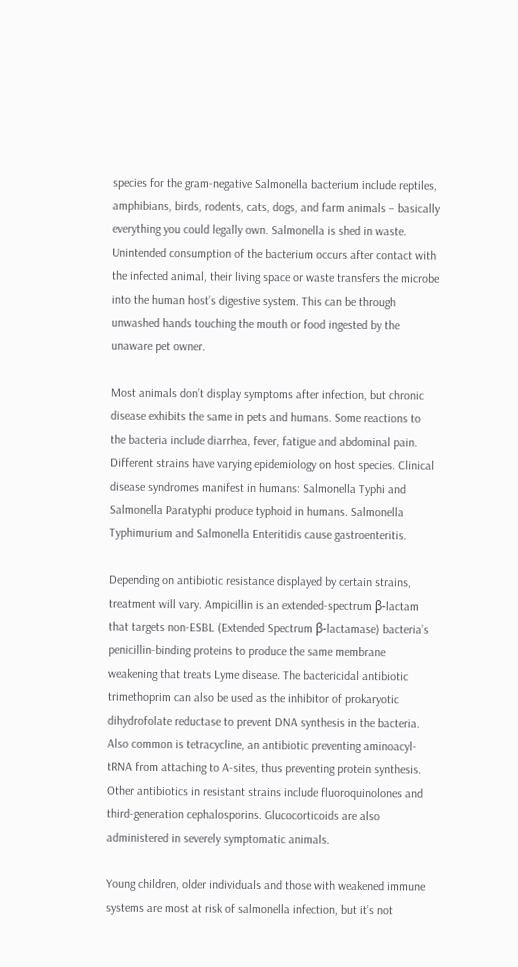species for the gram-negative Salmonella bacterium include reptiles, amphibians, birds, rodents, cats, dogs, and farm animals – basically everything you could legally own. Salmonella is shed in waste. Unintended consumption of the bacterium occurs after contact with the infected animal, their living space or waste transfers the microbe into the human host’s digestive system. This can be through unwashed hands touching the mouth or food ingested by the unaware pet owner.

Most animals don’t display symptoms after infection, but chronic disease exhibits the same in pets and humans. Some reactions to the bacteria include diarrhea, fever, fatigue and abdominal pain. Different strains have varying epidemiology on host species. Clinical disease syndromes manifest in humans: Salmonella Typhi and Salmonella Paratyphi produce typhoid in humans. Salmonella Typhimurium and Salmonella Enteritidis cause gastroenteritis.

Depending on antibiotic resistance displayed by certain strains, treatment will vary. Ampicillin is an extended-spectrum β-lactam that targets non-ESBL (Extended Spectrum β-lactamase) bacteria’s penicillin-binding proteins to produce the same membrane weakening that treats Lyme disease. The bactericidal antibiotic trimethoprim can also be used as the inhibitor of prokaryotic dihydrofolate reductase to prevent DNA synthesis in the bacteria. Also common is tetracycline, an antibiotic preventing aminoacyl-tRNA from attaching to A-sites, thus preventing protein synthesis. Other antibiotics in resistant strains include fluoroquinolones and third-generation cephalosporins. Glucocorticoids are also administered in severely symptomatic animals.

Young children, older individuals and those with weakened immune systems are most at risk of salmonella infection, but it’s not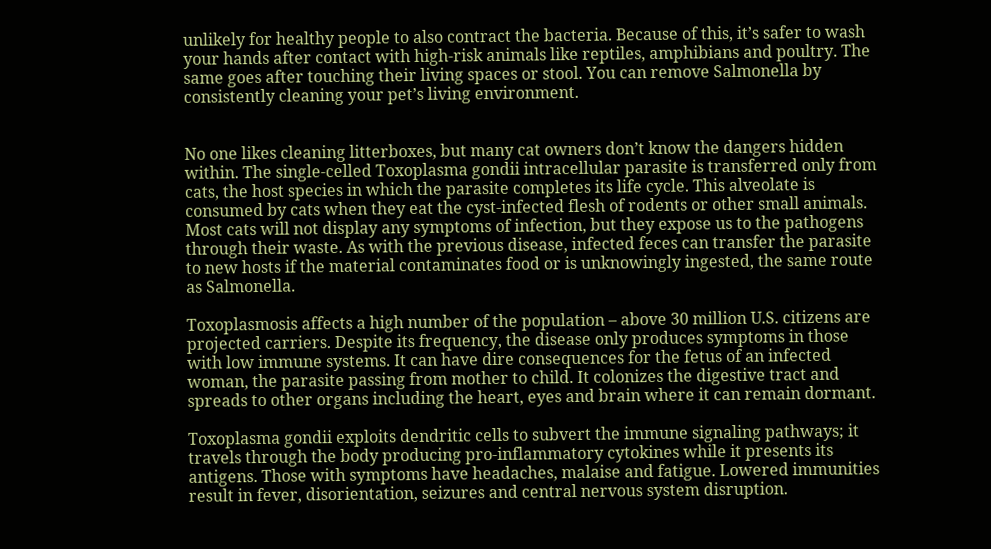unlikely for healthy people to also contract the bacteria. Because of this, it’s safer to wash your hands after contact with high-risk animals like reptiles, amphibians and poultry. The same goes after touching their living spaces or stool. You can remove Salmonella by consistently cleaning your pet’s living environment.


No one likes cleaning litterboxes, but many cat owners don’t know the dangers hidden within. The single-celled Toxoplasma gondii intracellular parasite is transferred only from cats, the host species in which the parasite completes its life cycle. This alveolate is consumed by cats when they eat the cyst-infected flesh of rodents or other small animals. Most cats will not display any symptoms of infection, but they expose us to the pathogens through their waste. As with the previous disease, infected feces can transfer the parasite to new hosts if the material contaminates food or is unknowingly ingested, the same route as Salmonella.

Toxoplasmosis affects a high number of the population – above 30 million U.S. citizens are projected carriers. Despite its frequency, the disease only produces symptoms in those with low immune systems. It can have dire consequences for the fetus of an infected woman, the parasite passing from mother to child. It colonizes the digestive tract and spreads to other organs including the heart, eyes and brain where it can remain dormant.

Toxoplasma gondii exploits dendritic cells to subvert the immune signaling pathways; it travels through the body producing pro-inflammatory cytokines while it presents its antigens. Those with symptoms have headaches, malaise and fatigue. Lowered immunities result in fever, disorientation, seizures and central nervous system disruption.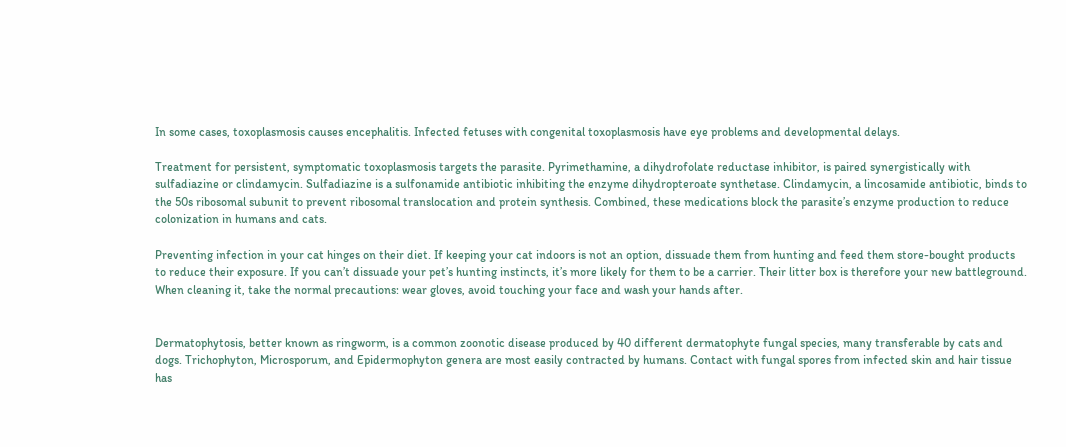In some cases, toxoplasmosis causes encephalitis. Infected fetuses with congenital toxoplasmosis have eye problems and developmental delays.

Treatment for persistent, symptomatic toxoplasmosis targets the parasite. Pyrimethamine, a dihydrofolate reductase inhibitor, is paired synergistically with sulfadiazine or clindamycin. Sulfadiazine is a sulfonamide antibiotic inhibiting the enzyme dihydropteroate synthetase. Clindamycin, a lincosamide antibiotic, binds to the 50s ribosomal subunit to prevent ribosomal translocation and protein synthesis. Combined, these medications block the parasite’s enzyme production to reduce colonization in humans and cats.

Preventing infection in your cat hinges on their diet. If keeping your cat indoors is not an option, dissuade them from hunting and feed them store-bought products to reduce their exposure. If you can’t dissuade your pet’s hunting instincts, it’s more likely for them to be a carrier. Their litter box is therefore your new battleground. When cleaning it, take the normal precautions: wear gloves, avoid touching your face and wash your hands after.


Dermatophytosis, better known as ringworm, is a common zoonotic disease produced by 40 different dermatophyte fungal species, many transferable by cats and dogs. Trichophyton, Microsporum, and Epidermophyton genera are most easily contracted by humans. Contact with fungal spores from infected skin and hair tissue has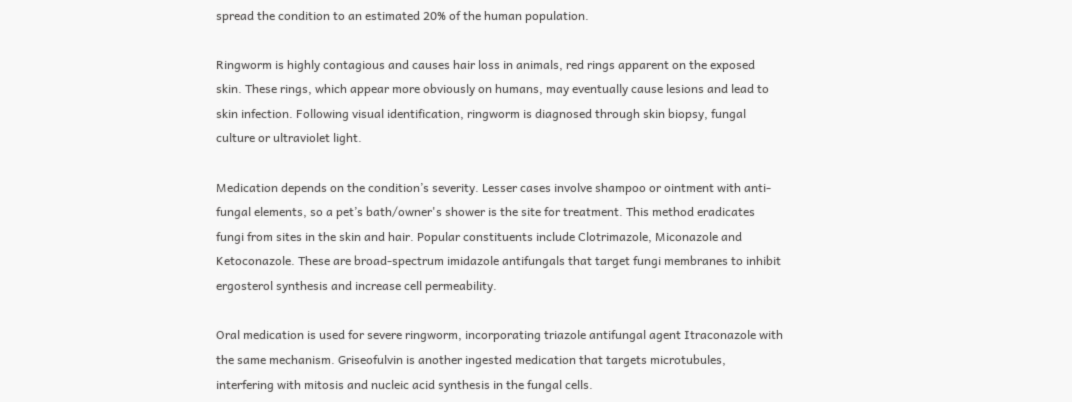spread the condition to an estimated 20% of the human population.

Ringworm is highly contagious and causes hair loss in animals, red rings apparent on the exposed skin. These rings, which appear more obviously on humans, may eventually cause lesions and lead to skin infection. Following visual identification, ringworm is diagnosed through skin biopsy, fungal culture or ultraviolet light.

Medication depends on the condition’s severity. Lesser cases involve shampoo or ointment with anti-fungal elements, so a pet’s bath/owner's shower is the site for treatment. This method eradicates fungi from sites in the skin and hair. Popular constituents include Clotrimazole, Miconazole and Ketoconazole. These are broad-spectrum imidazole antifungals that target fungi membranes to inhibit ergosterol synthesis and increase cell permeability.

Oral medication is used for severe ringworm, incorporating triazole antifungal agent Itraconazole with the same mechanism. Griseofulvin is another ingested medication that targets microtubules, interfering with mitosis and nucleic acid synthesis in the fungal cells.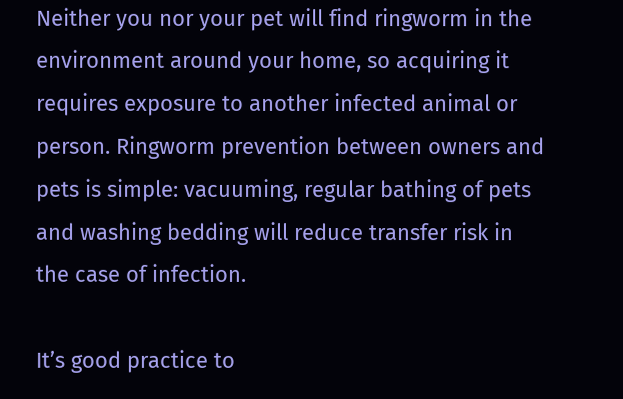Neither you nor your pet will find ringworm in the environment around your home, so acquiring it requires exposure to another infected animal or person. Ringworm prevention between owners and pets is simple: vacuuming, regular bathing of pets and washing bedding will reduce transfer risk in the case of infection.

It’s good practice to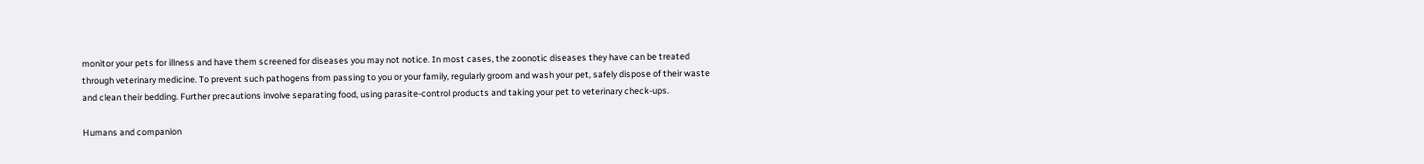monitor your pets for illness and have them screened for diseases you may not notice. In most cases, the zoonotic diseases they have can be treated through veterinary medicine. To prevent such pathogens from passing to you or your family, regularly groom and wash your pet, safely dispose of their waste and clean their bedding. Further precautions involve separating food, using parasite-control products and taking your pet to veterinary check-ups.

Humans and companion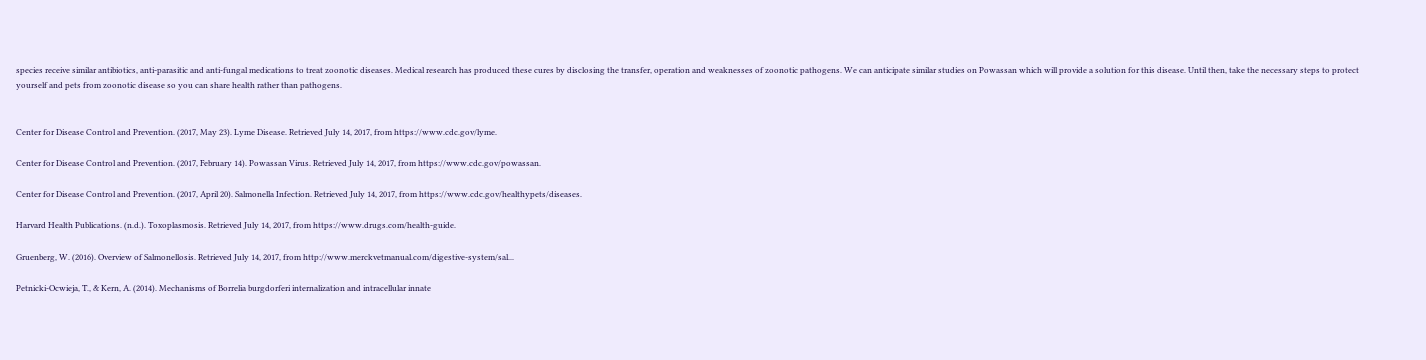species receive similar antibiotics, anti-parasitic and anti-fungal medications to treat zoonotic diseases. Medical research has produced these cures by disclosing the transfer, operation and weaknesses of zoonotic pathogens. We can anticipate similar studies on Powassan which will provide a solution for this disease. Until then, take the necessary steps to protect yourself and pets from zoonotic disease so you can share health rather than pathogens.


Center for Disease Control and Prevention. (2017, May 23). Lyme Disease. Retrieved July 14, 2017, from https://www.cdc.gov/lyme.

Center for Disease Control and Prevention. (2017, February 14). Powassan Virus. Retrieved July 14, 2017, from https://www.cdc.gov/powassan.

Center for Disease Control and Prevention. (2017, April 20). Salmonella Infection. Retrieved July 14, 2017, from https://www.cdc.gov/healthypets/diseases.

Harvard Health Publications. (n.d.). Toxoplasmosis. Retrieved July 14, 2017, from https://www.drugs.com/health-guide.

Gruenberg, W. (2016). Overview of Salmonellosis. Retrieved July 14, 2017, from http://www.merckvetmanual.com/digestive-system/sal...

Petnicki-Ocwieja, T., & Kern, A. (2014). Mechanisms of Borrelia burgdorferi internalization and intracellular innate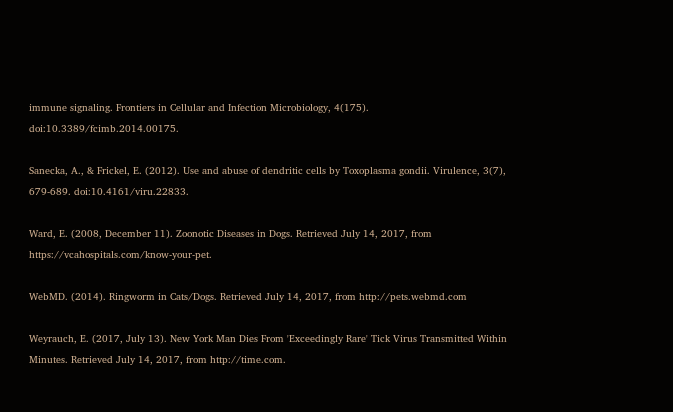immune signaling. Frontiers in Cellular and Infection Microbiology, 4(175). doi:10.3389/fcimb.2014.00175.

Sanecka, A., & Frickel, E. (2012). Use and abuse of dendritic cells by Toxoplasma gondii. Virulence, 3(7), 679-689. doi:10.4161/viru.22833.

Ward, E. (2008, December 11). Zoonotic Diseases in Dogs. Retrieved July 14, 2017, from https://vcahospitals.com/know-your-pet.

WebMD. (2014). Ringworm in Cats/Dogs. Retrieved July 14, 2017, from http://pets.webmd.com

Weyrauch, E. (2017, July 13). New York Man Dies From 'Exceedingly Rare' Tick Virus Transmitted Within Minutes. Retrieved July 14, 2017, from http://time.com.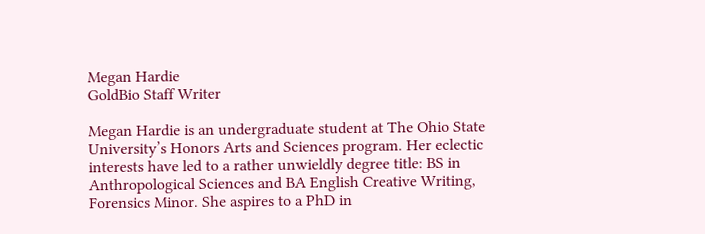Megan Hardie
GoldBio Staff Writer

Megan Hardie is an undergraduate student at The Ohio State
University’s Honors Arts and Sciences program. Her eclectic
interests have led to a rather unwieldly degree title: BS in
Anthropological Sciences and BA English Creative Writing,
Forensics Minor. She aspires to a PhD in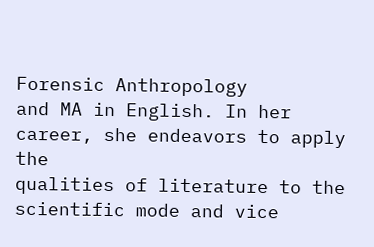Forensic Anthropology
and MA in English. In her career, she endeavors to apply the
qualities of literature to the scientific mode and vice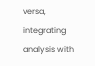versa,
integrating analysis with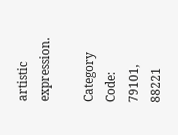artistic expression.

Category Code: 79101, 88221